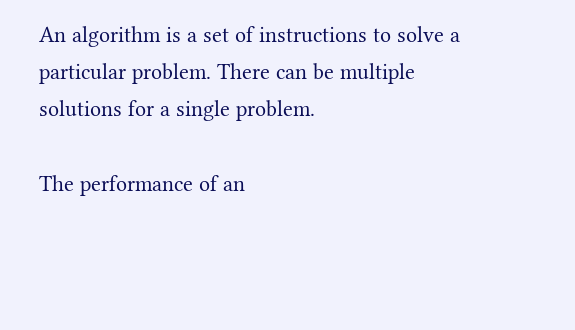An algorithm is a set of instructions to solve a particular problem. There can be multiple solutions for a single problem.

The performance of an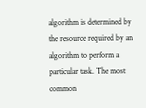algorithm is determined by the resource required by an algorithm to perform a particular task. The most common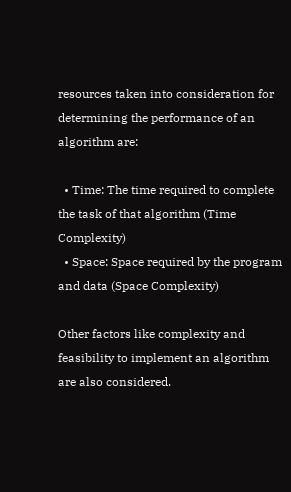resources taken into consideration for determining the performance of an algorithm are:

  • Time: The time required to complete the task of that algorithm (Time Complexity)
  • Space: Space required by the program and data (Space Complexity)

Other factors like complexity and feasibility to implement an algorithm are also considered.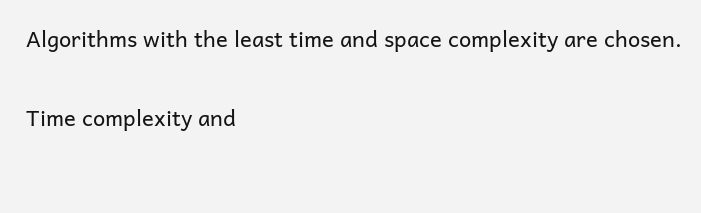Algorithms with the least time and space complexity are chosen.

Time complexity and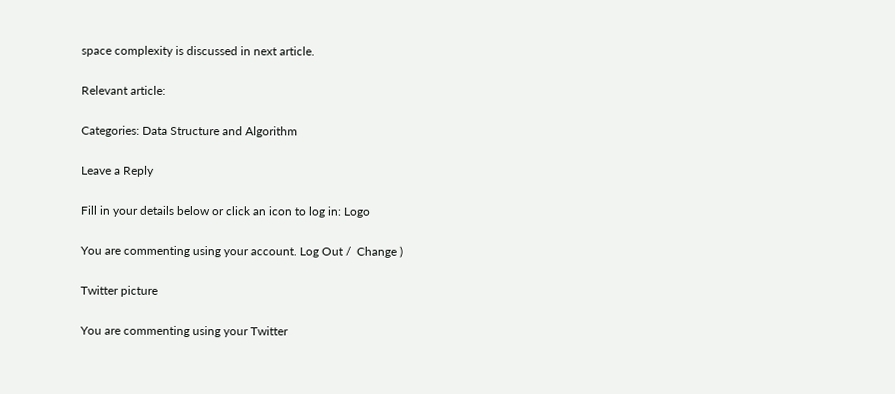space complexity is discussed in next article.

Relevant article:

Categories: Data Structure and Algorithm

Leave a Reply

Fill in your details below or click an icon to log in: Logo

You are commenting using your account. Log Out /  Change )

Twitter picture

You are commenting using your Twitter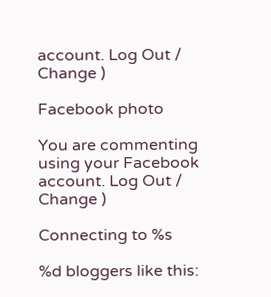account. Log Out /  Change )

Facebook photo

You are commenting using your Facebook account. Log Out /  Change )

Connecting to %s

%d bloggers like this: